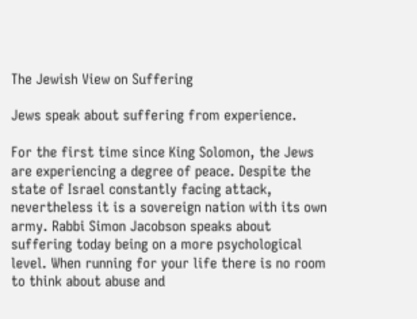The Jewish View on Suffering

Jews speak about suffering from experience.

For the first time since King Solomon, the Jews are experiencing a degree of peace. Despite the state of Israel constantly facing attack, nevertheless it is a sovereign nation with its own army. Rabbi Simon Jacobson speaks about suffering today being on a more psychological level. When running for your life there is no room to think about abuse and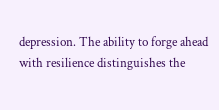depression. The ability to forge ahead with resilience distinguishes the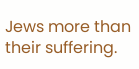Jews more than their suffering.